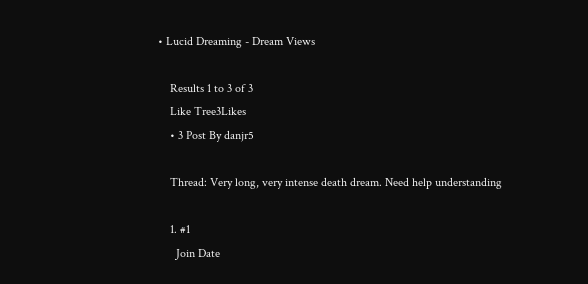• Lucid Dreaming - Dream Views

    Results 1 to 3 of 3
    Like Tree3Likes
    • 3 Post By danjr5

    Thread: Very long, very intense death dream. Need help understanding

    1. #1
      Join Date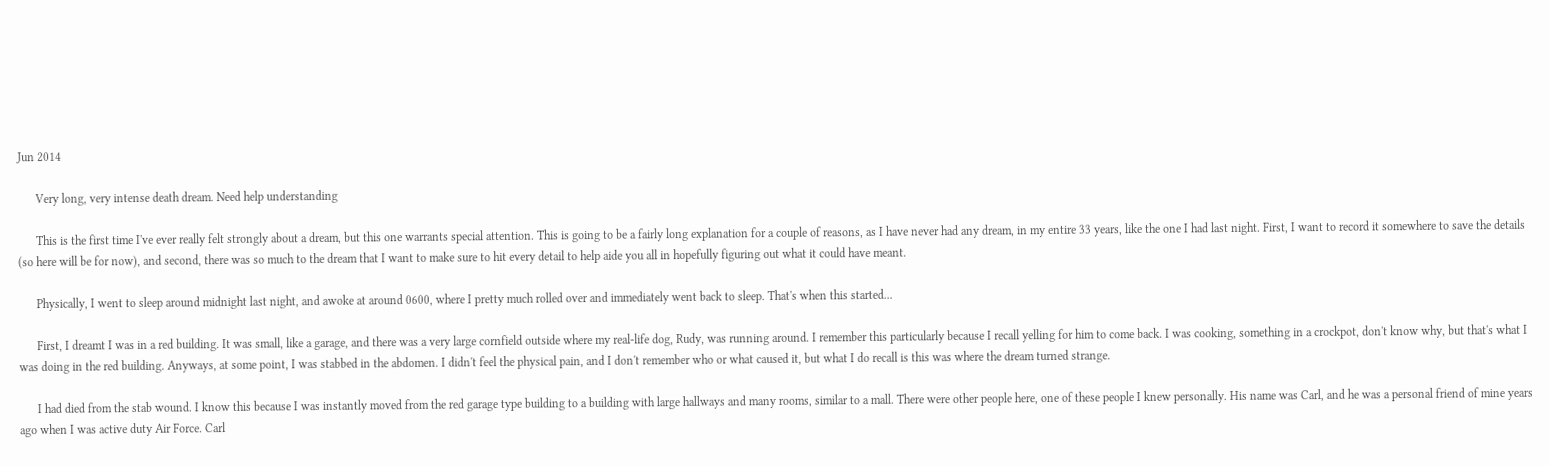Jun 2014

      Very long, very intense death dream. Need help understanding

      This is the first time I've ever really felt strongly about a dream, but this one warrants special attention. This is going to be a fairly long explanation for a couple of reasons, as I have never had any dream, in my entire 33 years, like the one I had last night. First, I want to record it somewhere to save the details (so here will be for now), and second, there was so much to the dream that I want to make sure to hit every detail to help aide you all in hopefully figuring out what it could have meant.

      Physically, I went to sleep around midnight last night, and awoke at around 0600, where I pretty much rolled over and immediately went back to sleep. That's when this started...

      First, I dreamt I was in a red building. It was small, like a garage, and there was a very large cornfield outside where my real-life dog, Rudy, was running around. I remember this particularly because I recall yelling for him to come back. I was cooking, something in a crockpot, don't know why, but that's what I was doing in the red building. Anyways, at some point, I was stabbed in the abdomen. I didn't feel the physical pain, and I don't remember who or what caused it, but what I do recall is this was where the dream turned strange.

      I had died from the stab wound. I know this because I was instantly moved from the red garage type building to a building with large hallways and many rooms, similar to a mall. There were other people here, one of these people I knew personally. His name was Carl, and he was a personal friend of mine years ago when I was active duty Air Force. Carl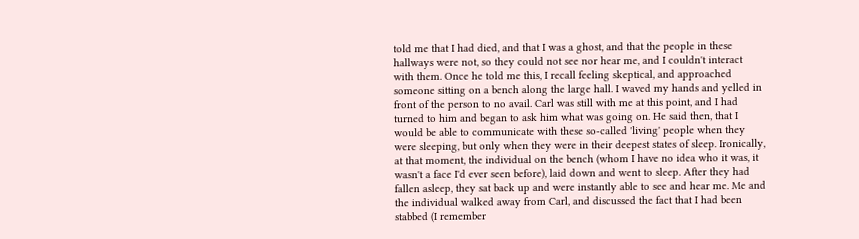told me that I had died, and that I was a ghost, and that the people in these hallways were not, so they could not see nor hear me, and I couldn't interact with them. Once he told me this, I recall feeling skeptical, and approached someone sitting on a bench along the large hall. I waved my hands and yelled in front of the person to no avail. Carl was still with me at this point, and I had turned to him and began to ask him what was going on. He said then, that I would be able to communicate with these so-called 'living' people when they were sleeping, but only when they were in their deepest states of sleep. Ironically, at that moment, the individual on the bench (whom I have no idea who it was, it wasn't a face I'd ever seen before), laid down and went to sleep. After they had fallen asleep, they sat back up and were instantly able to see and hear me. Me and the individual walked away from Carl, and discussed the fact that I had been stabbed (I remember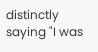distinctly saying "I was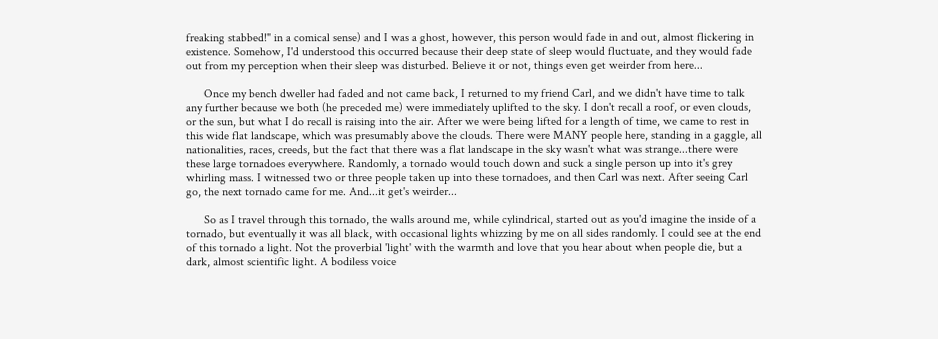freaking stabbed!" in a comical sense) and I was a ghost, however, this person would fade in and out, almost flickering in existence. Somehow, I'd understood this occurred because their deep state of sleep would fluctuate, and they would fade out from my perception when their sleep was disturbed. Believe it or not, things even get weirder from here...

      Once my bench dweller had faded and not came back, I returned to my friend Carl, and we didn't have time to talk any further because we both (he preceded me) were immediately uplifted to the sky. I don't recall a roof, or even clouds, or the sun, but what I do recall is raising into the air. After we were being lifted for a length of time, we came to rest in this wide flat landscape, which was presumably above the clouds. There were MANY people here, standing in a gaggle, all nationalities, races, creeds, but the fact that there was a flat landscape in the sky wasn't what was strange...there were these large tornadoes everywhere. Randomly, a tornado would touch down and suck a single person up into it's grey whirling mass. I witnessed two or three people taken up into these tornadoes, and then Carl was next. After seeing Carl go, the next tornado came for me. And...it get's weirder...

      So as I travel through this tornado, the walls around me, while cylindrical, started out as you'd imagine the inside of a tornado, but eventually it was all black, with occasional lights whizzing by me on all sides randomly. I could see at the end of this tornado a light. Not the proverbial 'light' with the warmth and love that you hear about when people die, but a dark, almost scientific light. A bodiless voice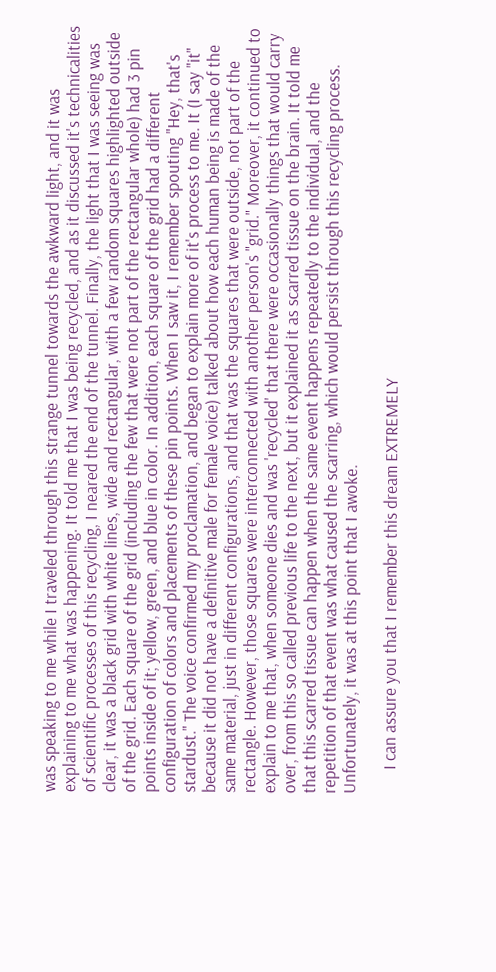was speaking to me while I traveled through this strange tunnel towards the awkward light, and it was explaining to me what was happening. It told me that I was being recycled, and as it discussed it's technicalities of scientific processes of this recycling, I neared the end of the tunnel. Finally, the light that I was seeing was clear, it was a black grid with white lines, wide and rectangular, with a few random squares highlighted outside of the grid. Each square of the grid (including the few that were not part of the rectangular whole) had 3 pin points inside of it; yellow, green, and blue in color. In addition, each square of the grid had a different configuration of colors and placements of these pin points. When I saw it, I remember spouting "Hey, that's stardust." The voice confirmed my proclamation, and began to explain more of it's process to me. It (I say "it" because it did not have a definitive male for female voice) talked about how each human being is made of the same material, just in different configurations, and that was the squares that were outside, not part of the rectangle. However, those squares were interconnected with another person's "grid." Moreover, it continued to explain to me that, when someone dies and was 'recycled' that there were occasionally things that would carry over, from this so called previous life to the next, but it explained it as scarred tissue on the brain. It told me that this scarred tissue can happen when the same event happens repeatedly to the individual, and the repetition of that event was what caused the scarring, which would persist through this recycling process. Unfortunately, it was at this point that I awoke.

      I can assure you that I remember this dream EXTREMELY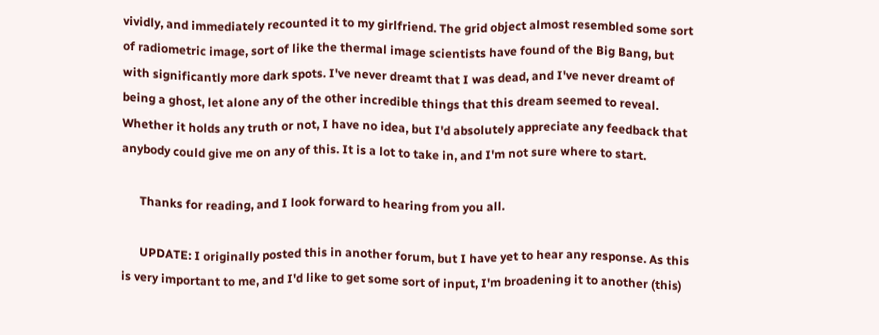vividly, and immediately recounted it to my girlfriend. The grid object almost resembled some sort of radiometric image, sort of like the thermal image scientists have found of the Big Bang, but with significantly more dark spots. I've never dreamt that I was dead, and I've never dreamt of being a ghost, let alone any of the other incredible things that this dream seemed to reveal. Whether it holds any truth or not, I have no idea, but I'd absolutely appreciate any feedback that anybody could give me on any of this. It is a lot to take in, and I'm not sure where to start.

      Thanks for reading, and I look forward to hearing from you all.

      UPDATE: I originally posted this in another forum, but I have yet to hear any response. As this is very important to me, and I'd like to get some sort of input, I'm broadening it to another (this)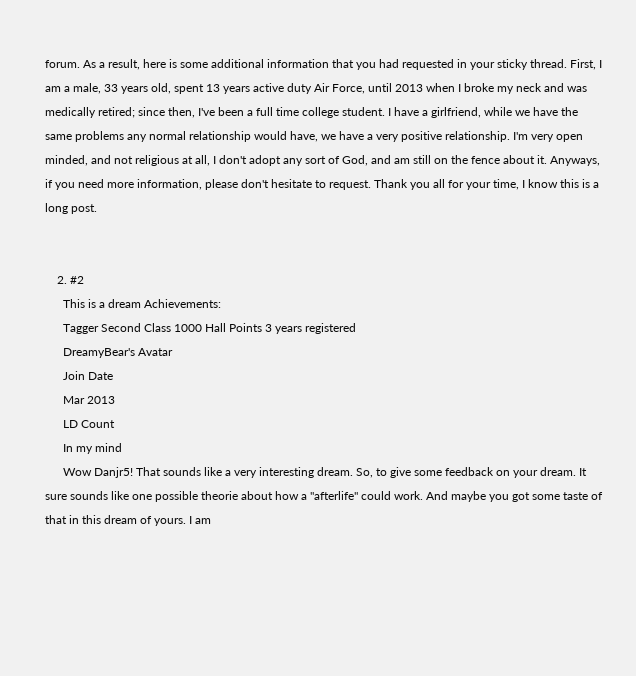forum. As a result, here is some additional information that you had requested in your sticky thread. First, I am a male, 33 years old, spent 13 years active duty Air Force, until 2013 when I broke my neck and was medically retired; since then, I've been a full time college student. I have a girlfriend, while we have the same problems any normal relationship would have, we have a very positive relationship. I'm very open minded, and not religious at all, I don't adopt any sort of God, and am still on the fence about it. Anyways, if you need more information, please don't hesitate to request. Thank you all for your time, I know this is a long post.


    2. #2
      This is a dream Achievements:
      Tagger Second Class 1000 Hall Points 3 years registered
      DreamyBear's Avatar
      Join Date
      Mar 2013
      LD Count
      In my mind
      Wow Danjr5! That sounds like a very interesting dream. So, to give some feedback on your dream. It sure sounds like one possible theorie about how a "afterlife" could work. And maybe you got some taste of that in this dream of yours. I am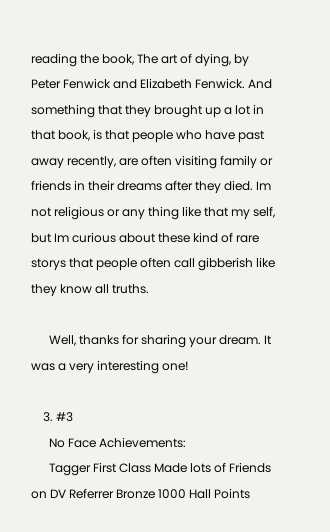reading the book, The art of dying, by Peter Fenwick and Elizabeth Fenwick. And something that they brought up a lot in that book, is that people who have past away recently, are often visiting family or friends in their dreams after they died. Im not religious or any thing like that my self, but Im curious about these kind of rare storys that people often call gibberish like they know all truths.

      Well, thanks for sharing your dream. It was a very interesting one!

    3. #3
      No Face Achievements:
      Tagger First Class Made lots of Friends on DV Referrer Bronze 1000 Hall Points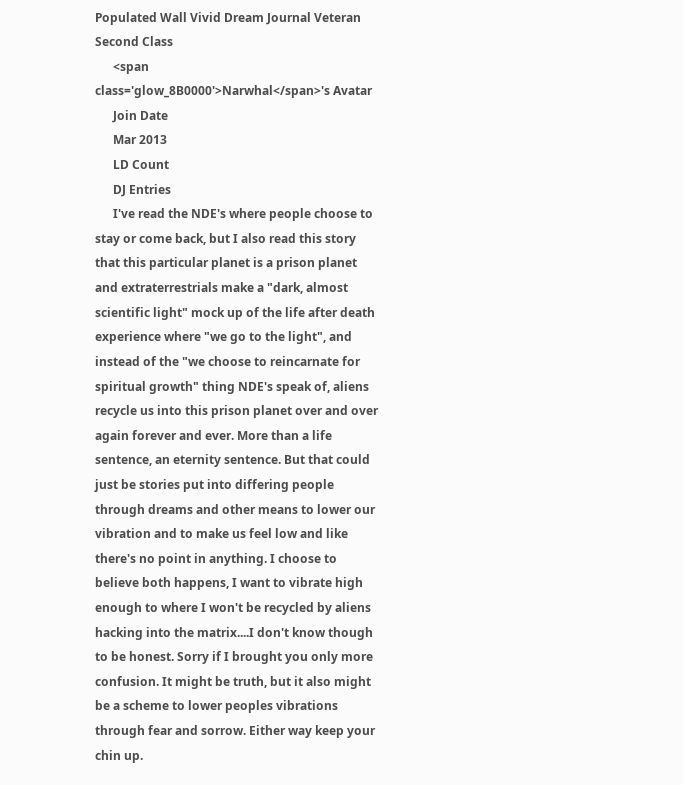Populated Wall Vivid Dream Journal Veteran Second Class
      <span class='glow_8B0000'>Narwhal</span>'s Avatar
      Join Date
      Mar 2013
      LD Count
      DJ Entries
      I've read the NDE's where people choose to stay or come back, but I also read this story that this particular planet is a prison planet and extraterrestrials make a "dark, almost scientific light" mock up of the life after death experience where "we go to the light", and instead of the "we choose to reincarnate for spiritual growth" thing NDE's speak of, aliens recycle us into this prison planet over and over again forever and ever. More than a life sentence, an eternity sentence. But that could just be stories put into differing people through dreams and other means to lower our vibration and to make us feel low and like there's no point in anything. I choose to believe both happens, I want to vibrate high enough to where I won't be recycled by aliens hacking into the matrix....I don't know though to be honest. Sorry if I brought you only more confusion. It might be truth, but it also might be a scheme to lower peoples vibrations through fear and sorrow. Either way keep your chin up.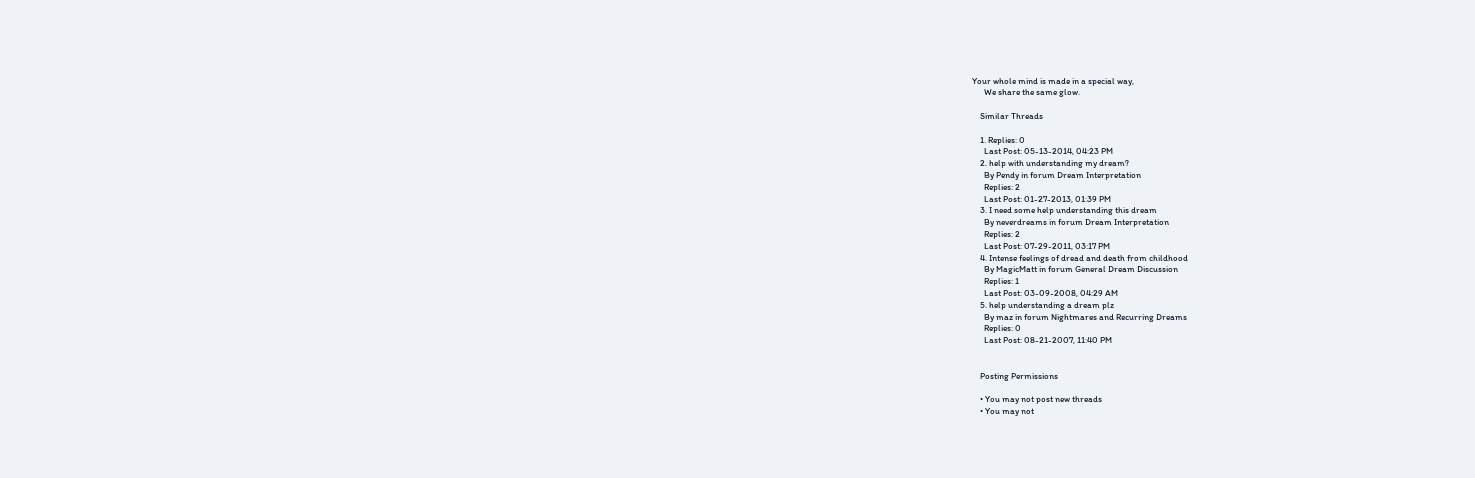Your whole mind is made in a special way,
      We share the same glow.

    Similar Threads

    1. Replies: 0
      Last Post: 05-13-2014, 04:23 PM
    2. help with understanding my dream?
      By Pendy in forum Dream Interpretation
      Replies: 2
      Last Post: 01-27-2013, 01:39 PM
    3. I need some help understanding this dream
      By neverdreams in forum Dream Interpretation
      Replies: 2
      Last Post: 07-29-2011, 03:17 PM
    4. Intense feelings of dread and death from childhood
      By MagicMatt in forum General Dream Discussion
      Replies: 1
      Last Post: 03-09-2008, 04:29 AM
    5. help understanding a dream plz
      By maz in forum Nightmares and Recurring Dreams
      Replies: 0
      Last Post: 08-21-2007, 11:40 PM


    Posting Permissions

    • You may not post new threads
    • You may not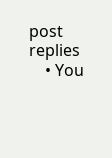post replies
    • You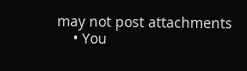may not post attachments
    • You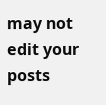may not edit your posts